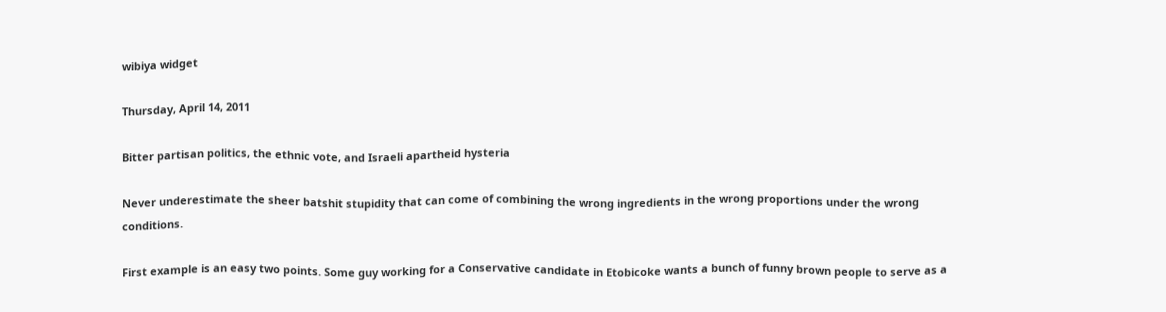wibiya widget

Thursday, April 14, 2011

Bitter partisan politics, the ethnic vote, and Israeli apartheid hysteria

Never underestimate the sheer batshit stupidity that can come of combining the wrong ingredients in the wrong proportions under the wrong conditions.

First example is an easy two points. Some guy working for a Conservative candidate in Etobicoke wants a bunch of funny brown people to serve as a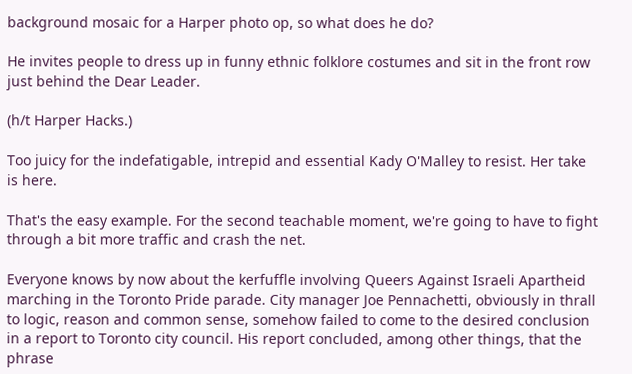background mosaic for a Harper photo op, so what does he do?

He invites people to dress up in funny ethnic folklore costumes and sit in the front row just behind the Dear Leader.

(h/t Harper Hacks.)

Too juicy for the indefatigable, intrepid and essential Kady O'Malley to resist. Her take is here.

That's the easy example. For the second teachable moment, we're going to have to fight through a bit more traffic and crash the net.

Everyone knows by now about the kerfuffle involving Queers Against Israeli Apartheid marching in the Toronto Pride parade. City manager Joe Pennachetti, obviously in thrall to logic, reason and common sense, somehow failed to come to the desired conclusion in a report to Toronto city council. His report concluded, among other things, that the phrase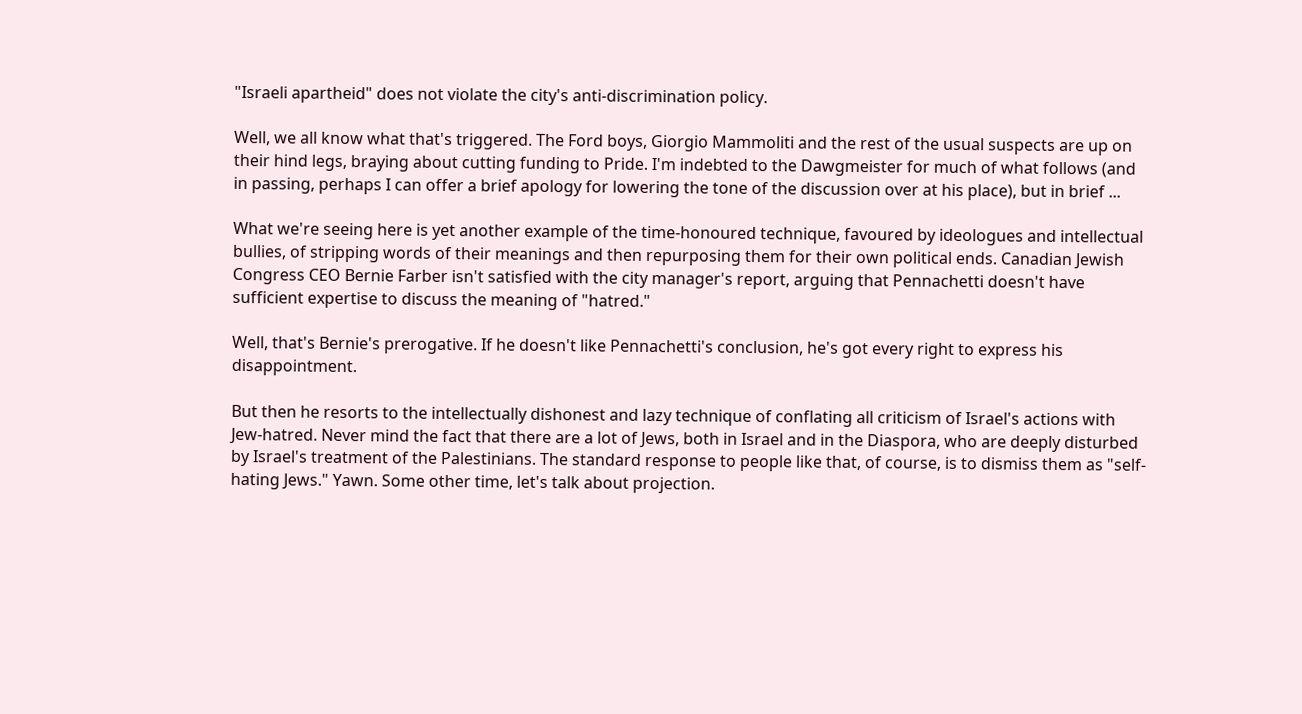"Israeli apartheid" does not violate the city's anti-discrimination policy.

Well, we all know what that's triggered. The Ford boys, Giorgio Mammoliti and the rest of the usual suspects are up on their hind legs, braying about cutting funding to Pride. I'm indebted to the Dawgmeister for much of what follows (and in passing, perhaps I can offer a brief apology for lowering the tone of the discussion over at his place), but in brief ...

What we're seeing here is yet another example of the time-honoured technique, favoured by ideologues and intellectual bullies, of stripping words of their meanings and then repurposing them for their own political ends. Canadian Jewish Congress CEO Bernie Farber isn't satisfied with the city manager's report, arguing that Pennachetti doesn't have sufficient expertise to discuss the meaning of "hatred."

Well, that's Bernie's prerogative. If he doesn't like Pennachetti's conclusion, he's got every right to express his disappointment.

But then he resorts to the intellectually dishonest and lazy technique of conflating all criticism of Israel's actions with Jew-hatred. Never mind the fact that there are a lot of Jews, both in Israel and in the Diaspora, who are deeply disturbed by Israel's treatment of the Palestinians. The standard response to people like that, of course, is to dismiss them as "self-hating Jews." Yawn. Some other time, let's talk about projection.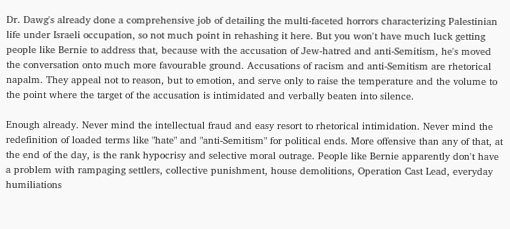Dr. Dawg's already done a comprehensive job of detailing the multi-faceted horrors characterizing Palestinian life under Israeli occupation, so not much point in rehashing it here. But you won't have much luck getting people like Bernie to address that, because with the accusation of Jew-hatred and anti-Semitism, he's moved the conversation onto much more favourable ground. Accusations of racism and anti-Semitism are rhetorical napalm. They appeal not to reason, but to emotion, and serve only to raise the temperature and the volume to the point where the target of the accusation is intimidated and verbally beaten into silence.

Enough already. Never mind the intellectual fraud and easy resort to rhetorical intimidation. Never mind the redefinition of loaded terms like "hate" and "anti-Semitism" for political ends. More offensive than any of that, at the end of the day, is the rank hypocrisy and selective moral outrage. People like Bernie apparently don't have a problem with rampaging settlers, collective punishment, house demolitions, Operation Cast Lead, everyday humiliations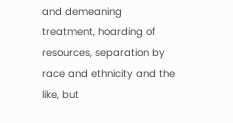and demeaning treatment, hoarding of resources, separation by race and ethnicity and the like, but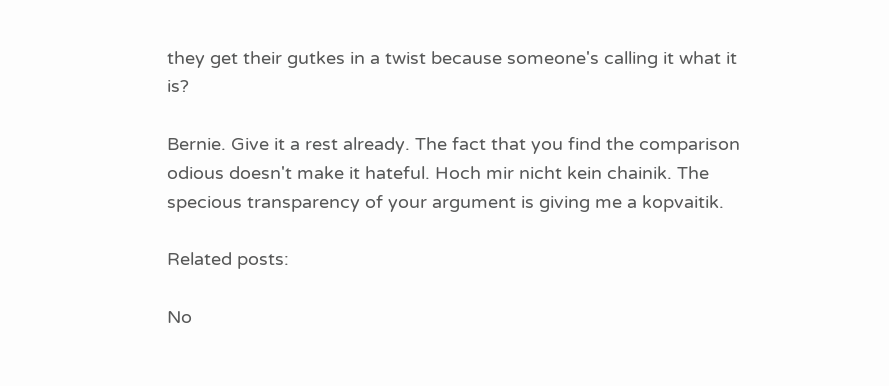they get their gutkes in a twist because someone's calling it what it is?

Bernie. Give it a rest already. The fact that you find the comparison odious doesn't make it hateful. Hoch mir nicht kein chainik. The specious transparency of your argument is giving me a kopvaitik.

Related posts:

No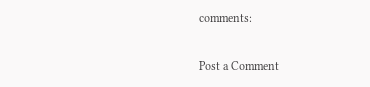comments:

Post a Comment